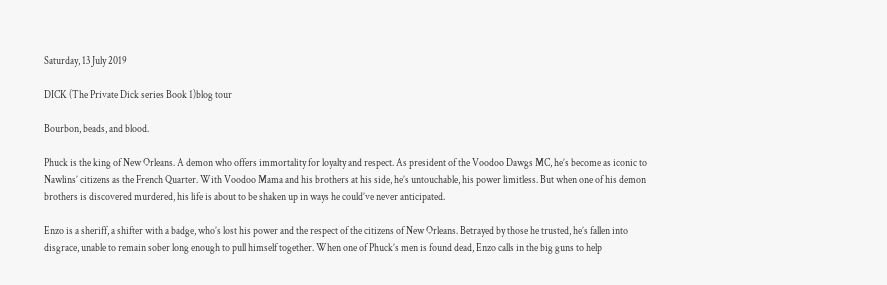Saturday, 13 July 2019

DICK (The Private Dick series Book 1)blog tour

Bourbon, beads, and blood.

Phuck is the king of New Orleans. A demon who offers immortality for loyalty and respect. As president of the Voodoo Dawgs MC, he’s become as iconic to Nawlins’ citizens as the French Quarter. With Voodoo Mama and his brothers at his side, he’s untouchable, his power limitless. But when one of his demon brothers is discovered murdered, his life is about to be shaken up in ways he could’ve never anticipated.

Enzo is a sheriff, a shifter with a badge, who’s lost his power and the respect of the citizens of New Orleans. Betrayed by those he trusted, he’s fallen into disgrace, unable to remain sober long enough to pull himself together. When one of Phuck’s men is found dead, Enzo calls in the big guns to help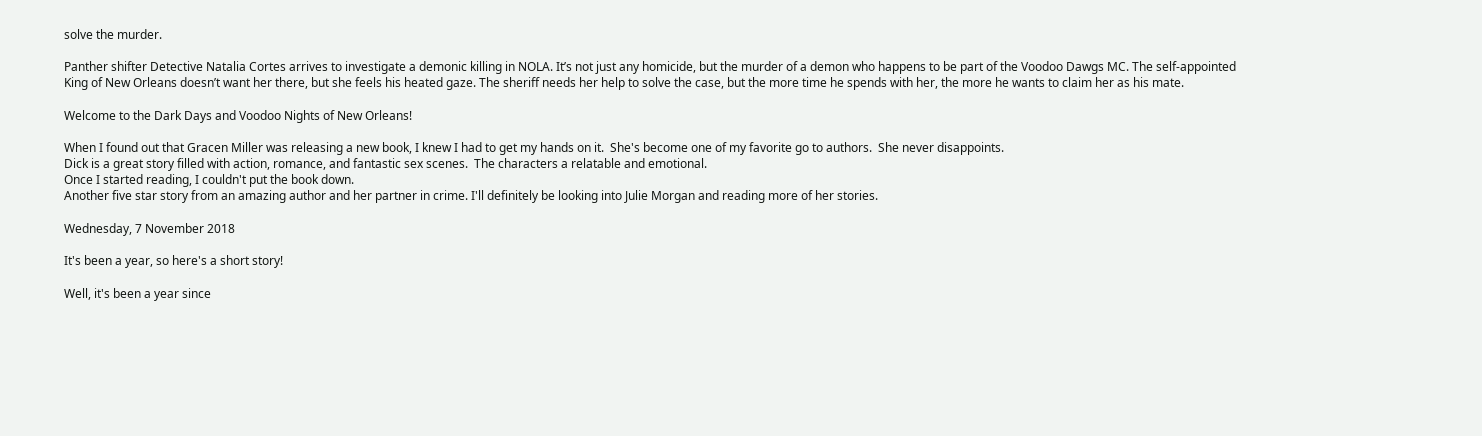solve the murder.

Panther shifter Detective Natalia Cortes arrives to investigate a demonic killing in NOLA. It’s not just any homicide, but the murder of a demon who happens to be part of the Voodoo Dawgs MC. The self-appointed King of New Orleans doesn’t want her there, but she feels his heated gaze. The sheriff needs her help to solve the case, but the more time he spends with her, the more he wants to claim her as his mate.

Welcome to the Dark Days and Voodoo Nights of New Orleans!

When I found out that Gracen Miller was releasing a new book, I knew I had to get my hands on it.  She's become one of my favorite go to authors.  She never disappoints.
Dick is a great story filled with action, romance, and fantastic sex scenes.  The characters a relatable and emotional.
Once I started reading, I couldn't put the book down.
Another five star story from an amazing author and her partner in crime. I'll definitely be looking into Julie Morgan and reading more of her stories.

Wednesday, 7 November 2018

It's been a year, so here's a short story!

Well, it's been a year since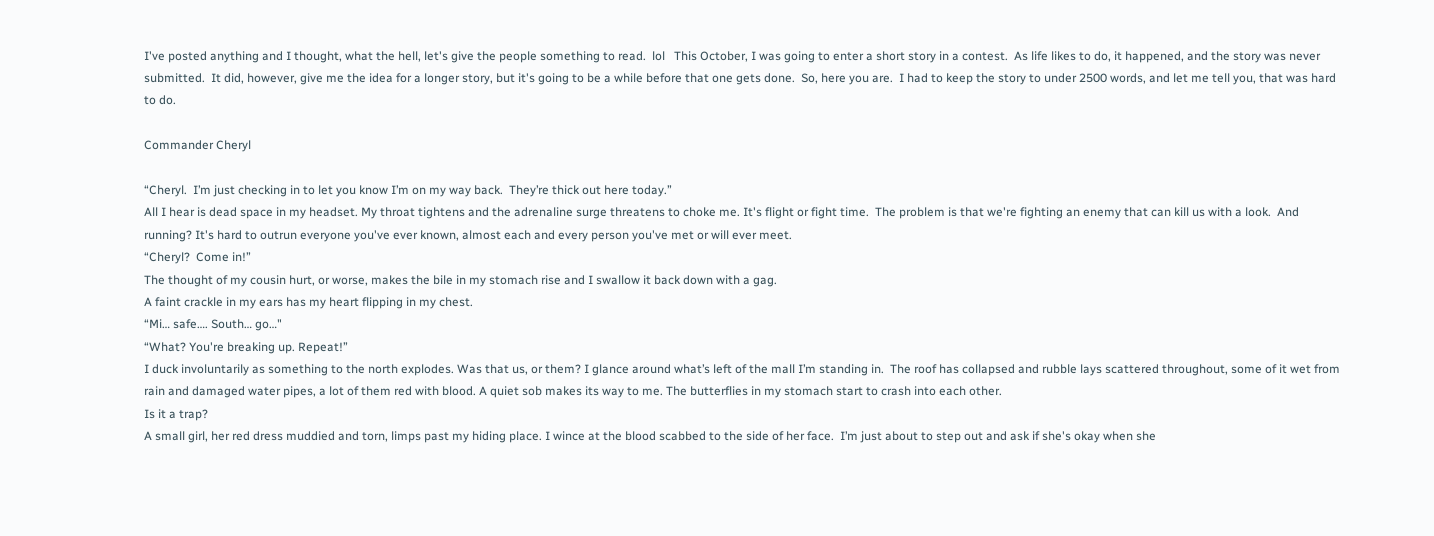I've posted anything and I thought, what the hell, let's give the people something to read.  lol   This October, I was going to enter a short story in a contest.  As life likes to do, it happened, and the story was never submitted.  It did, however, give me the idea for a longer story, but it's going to be a while before that one gets done.  So, here you are.  I had to keep the story to under 2500 words, and let me tell you, that was hard to do.

Commander Cheryl

“Cheryl.  I’m just checking in to let you know I’m on my way back.  They’re thick out here today.”
All I hear is dead space in my headset. My throat tightens and the adrenaline surge threatens to choke me. It's flight or fight time.  The problem is that we're fighting an enemy that can kill us with a look.  And running? It's hard to outrun everyone you've ever known, almost each and every person you've met or will ever meet.
“Cheryl?  Come in!”
The thought of my cousin hurt, or worse, makes the bile in my stomach rise and I swallow it back down with a gag.
A faint crackle in my ears has my heart flipping in my chest.
“Mi… safe…. South… go…"
“What? You're breaking up. Repeat!”
I duck involuntarily as something to the north explodes. Was that us, or them? I glance around what’s left of the mall I’m standing in.  The roof has collapsed and rubble lays scattered throughout, some of it wet from rain and damaged water pipes, a lot of them red with blood. A quiet sob makes its way to me. The butterflies in my stomach start to crash into each other.
Is it a trap?
A small girl, her red dress muddied and torn, limps past my hiding place. I wince at the blood scabbed to the side of her face.  I’m just about to step out and ask if she's okay when she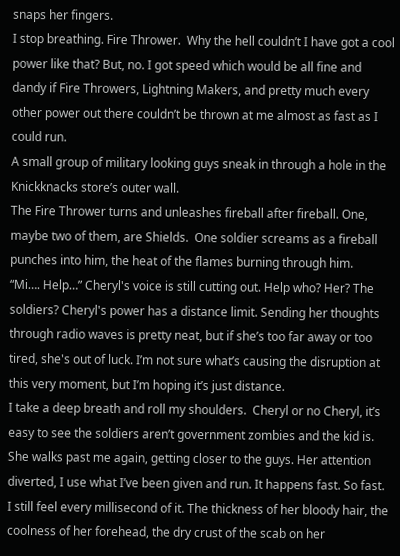snaps her fingers.
I stop breathing. Fire Thrower.  Why the hell couldn’t I have got a cool power like that? But, no. I got speed which would be all fine and dandy if Fire Throwers, Lightning Makers, and pretty much every other power out there couldn’t be thrown at me almost as fast as I could run.
A small group of military looking guys sneak in through a hole in the Knickknacks store’s outer wall.
The Fire Thrower turns and unleashes fireball after fireball. One, maybe two of them, are Shields.  One soldier screams as a fireball punches into him, the heat of the flames burning through him.
“Mi…. Help…” Cheryl's voice is still cutting out. Help who? Her? The soldiers? Cheryl's power has a distance limit. Sending her thoughts through radio waves is pretty neat, but if she’s too far away or too tired, she's out of luck. I’m not sure what’s causing the disruption at this very moment, but I’m hoping it’s just distance.
I take a deep breath and roll my shoulders.  Cheryl or no Cheryl, it’s easy to see the soldiers aren’t government zombies and the kid is. She walks past me again, getting closer to the guys. Her attention diverted, I use what I’ve been given and run. It happens fast. So fast. I still feel every millisecond of it. The thickness of her bloody hair, the coolness of her forehead, the dry crust of the scab on her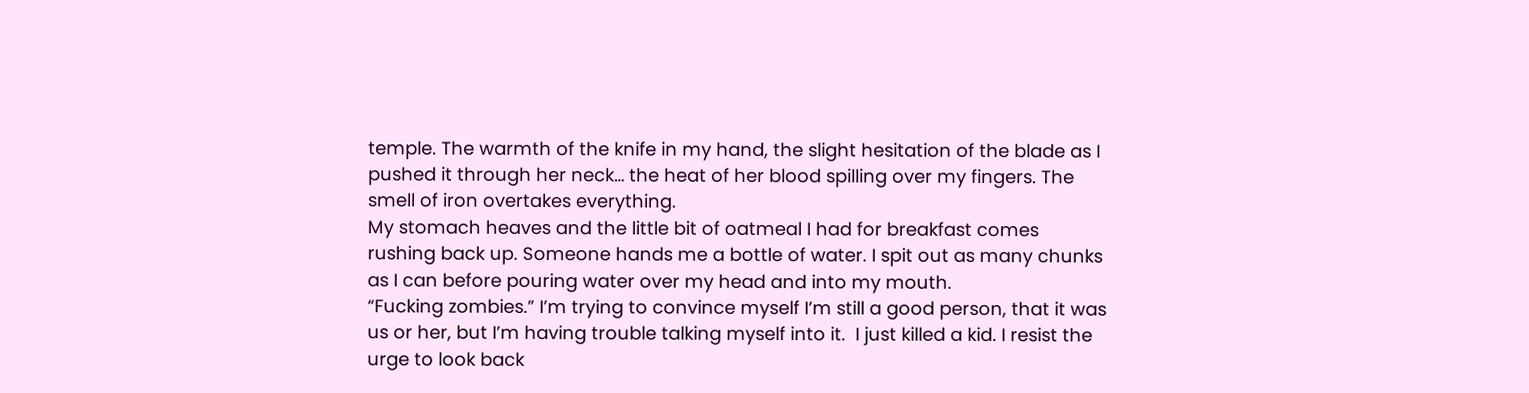temple. The warmth of the knife in my hand, the slight hesitation of the blade as I pushed it through her neck… the heat of her blood spilling over my fingers. The smell of iron overtakes everything.
My stomach heaves and the little bit of oatmeal I had for breakfast comes rushing back up. Someone hands me a bottle of water. I spit out as many chunks as I can before pouring water over my head and into my mouth.
“Fucking zombies.” I’m trying to convince myself I’m still a good person, that it was us or her, but I’m having trouble talking myself into it.  I just killed a kid. I resist the urge to look back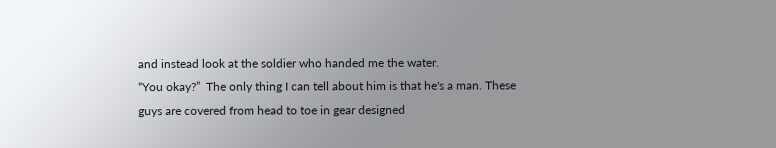and instead look at the soldier who handed me the water.
“You okay?”  The only thing I can tell about him is that he's a man. These guys are covered from head to toe in gear designed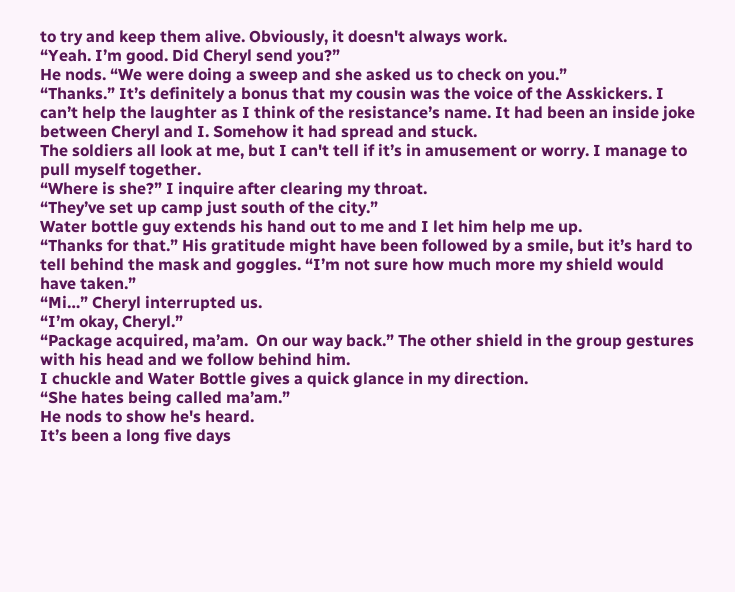to try and keep them alive. Obviously, it doesn't always work.
“Yeah. I’m good. Did Cheryl send you?”
He nods. “We were doing a sweep and she asked us to check on you.”
“Thanks.” It’s definitely a bonus that my cousin was the voice of the Asskickers. I can’t help the laughter as I think of the resistance’s name. It had been an inside joke between Cheryl and I. Somehow it had spread and stuck.
The soldiers all look at me, but I can't tell if it’s in amusement or worry. I manage to pull myself together.
“Where is she?” I inquire after clearing my throat.
“They’ve set up camp just south of the city.”
Water bottle guy extends his hand out to me and I let him help me up.
“Thanks for that.” His gratitude might have been followed by a smile, but it’s hard to tell behind the mask and goggles. “I’m not sure how much more my shield would have taken.”
“Mi…” Cheryl interrupted us.
“I’m okay, Cheryl.”
“Package acquired, ma’am.  On our way back.” The other shield in the group gestures with his head and we follow behind him.
I chuckle and Water Bottle gives a quick glance in my direction.
“She hates being called ma’am.”
He nods to show he's heard.
It’s been a long five days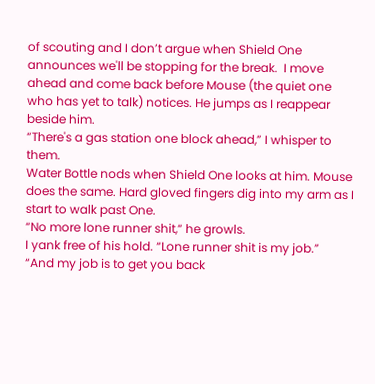of scouting and I don’t argue when Shield One announces we'll be stopping for the break.  I move ahead and come back before Mouse (the quiet one who has yet to talk) notices. He jumps as I reappear beside him.
“There's a gas station one block ahead,” I whisper to them.
Water Bottle nods when Shield One looks at him. Mouse does the same. Hard gloved fingers dig into my arm as I start to walk past One.
“No more lone runner shit,“ he growls.
I yank free of his hold. “Lone runner shit is my job.”
“And my job is to get you back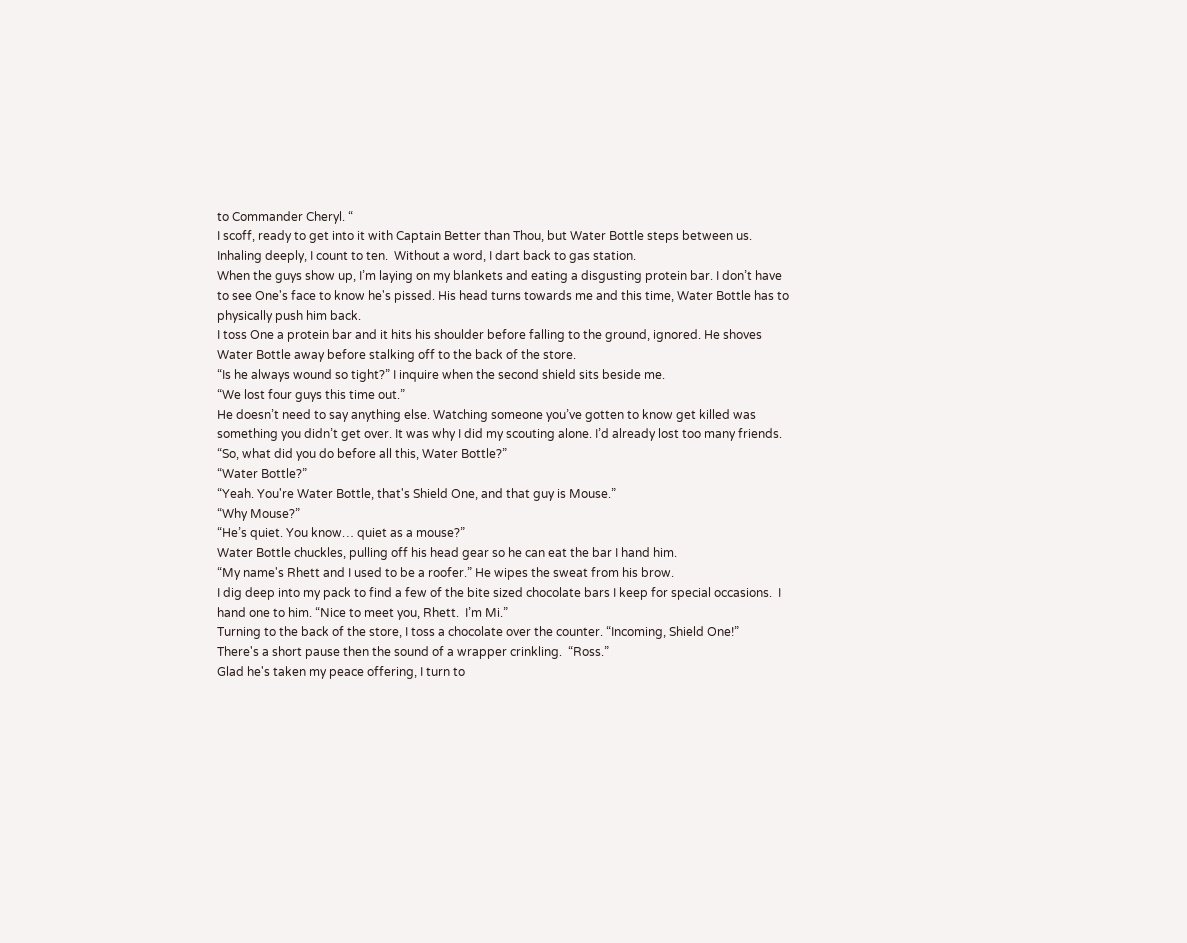to Commander Cheryl. “
I scoff, ready to get into it with Captain Better than Thou, but Water Bottle steps between us. Inhaling deeply, I count to ten.  Without a word, I dart back to gas station.
When the guys show up, I’m laying on my blankets and eating a disgusting protein bar. I don’t have to see One's face to know he's pissed. His head turns towards me and this time, Water Bottle has to physically push him back.
I toss One a protein bar and it hits his shoulder before falling to the ground, ignored. He shoves Water Bottle away before stalking off to the back of the store.
“Is he always wound so tight?” I inquire when the second shield sits beside me.
“We lost four guys this time out.”
He doesn’t need to say anything else. Watching someone you’ve gotten to know get killed was something you didn’t get over. It was why I did my scouting alone. I’d already lost too many friends.
“So, what did you do before all this, Water Bottle?”
“Water Bottle?”
“Yeah. You're Water Bottle, that's Shield One, and that guy is Mouse.”
“Why Mouse?”
“He’s quiet. You know… quiet as a mouse?”
Water Bottle chuckles, pulling off his head gear so he can eat the bar I hand him.
“My name's Rhett and I used to be a roofer.” He wipes the sweat from his brow.
I dig deep into my pack to find a few of the bite sized chocolate bars I keep for special occasions.  I hand one to him. “Nice to meet you, Rhett.  I’m Mi.”
Turning to the back of the store, I toss a chocolate over the counter. “Incoming, Shield One!”
There's a short pause then the sound of a wrapper crinkling.  “Ross.”
Glad he's taken my peace offering, I turn to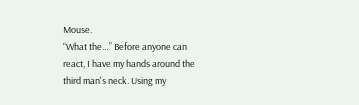Mouse.
“What the…” Before anyone can react, I have my hands around the third man's neck. Using my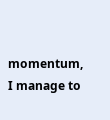momentum, I manage to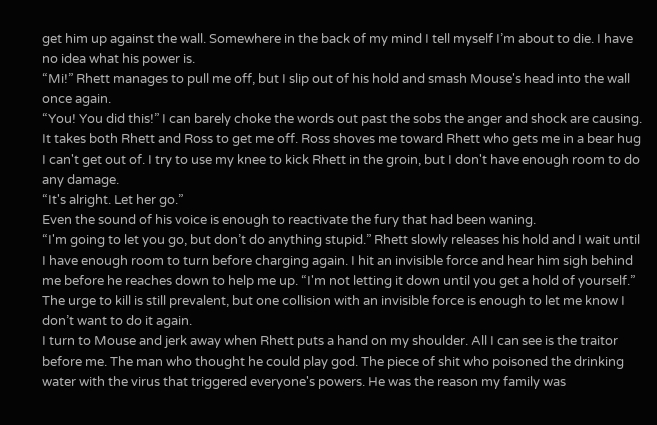get him up against the wall. Somewhere in the back of my mind I tell myself I’m about to die. I have no idea what his power is.
“Mi!” Rhett manages to pull me off, but I slip out of his hold and smash Mouse's head into the wall once again.
“You! You did this!” I can barely choke the words out past the sobs the anger and shock are causing.
It takes both Rhett and Ross to get me off. Ross shoves me toward Rhett who gets me in a bear hug I can't get out of. I try to use my knee to kick Rhett in the groin, but I don't have enough room to do any damage.
“It's alright. Let her go.”
Even the sound of his voice is enough to reactivate the fury that had been waning.
“I'm going to let you go, but don’t do anything stupid.” Rhett slowly releases his hold and I wait until I have enough room to turn before charging again. I hit an invisible force and hear him sigh behind me before he reaches down to help me up. “I'm not letting it down until you get a hold of yourself.”
The urge to kill is still prevalent, but one collision with an invisible force is enough to let me know I don’t want to do it again.
I turn to Mouse and jerk away when Rhett puts a hand on my shoulder. All I can see is the traitor before me. The man who thought he could play god. The piece of shit who poisoned the drinking water with the virus that triggered everyone's powers. He was the reason my family was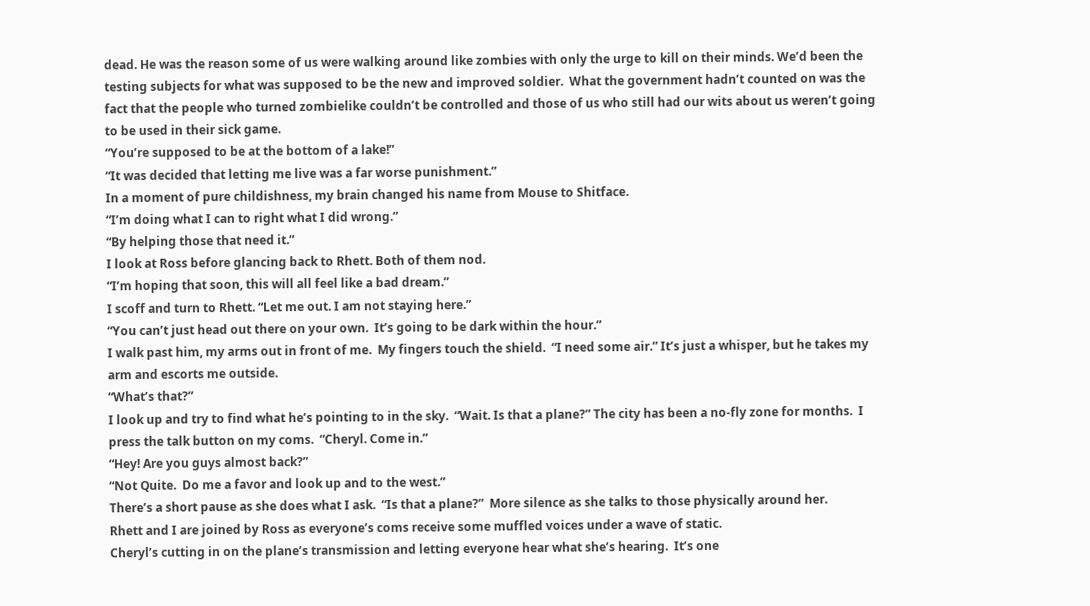dead. He was the reason some of us were walking around like zombies with only the urge to kill on their minds. We’d been the testing subjects for what was supposed to be the new and improved soldier.  What the government hadn’t counted on was the fact that the people who turned zombielike couldn’t be controlled and those of us who still had our wits about us weren’t going to be used in their sick game.
“You’re supposed to be at the bottom of a lake!”
“It was decided that letting me live was a far worse punishment.”
In a moment of pure childishness, my brain changed his name from Mouse to Shitface.
“I’m doing what I can to right what I did wrong.”
“By helping those that need it.”
I look at Ross before glancing back to Rhett. Both of them nod.
“I’m hoping that soon, this will all feel like a bad dream.”
I scoff and turn to Rhett. “Let me out. I am not staying here.”
“You can’t just head out there on your own.  It’s going to be dark within the hour.”
I walk past him, my arms out in front of me.  My fingers touch the shield.  “I need some air.” It’s just a whisper, but he takes my arm and escorts me outside.
“What’s that?”
I look up and try to find what he’s pointing to in the sky.  “Wait. Is that a plane?” The city has been a no-fly zone for months.  I press the talk button on my coms.  “Cheryl. Come in.”
“Hey! Are you guys almost back?”
“Not Quite.  Do me a favor and look up and to the west.”
There’s a short pause as she does what I ask.  “Is that a plane?”  More silence as she talks to those physically around her.
Rhett and I are joined by Ross as everyone’s coms receive some muffled voices under a wave of static.
Cheryl’s cutting in on the plane’s transmission and letting everyone hear what she’s hearing.  It’s one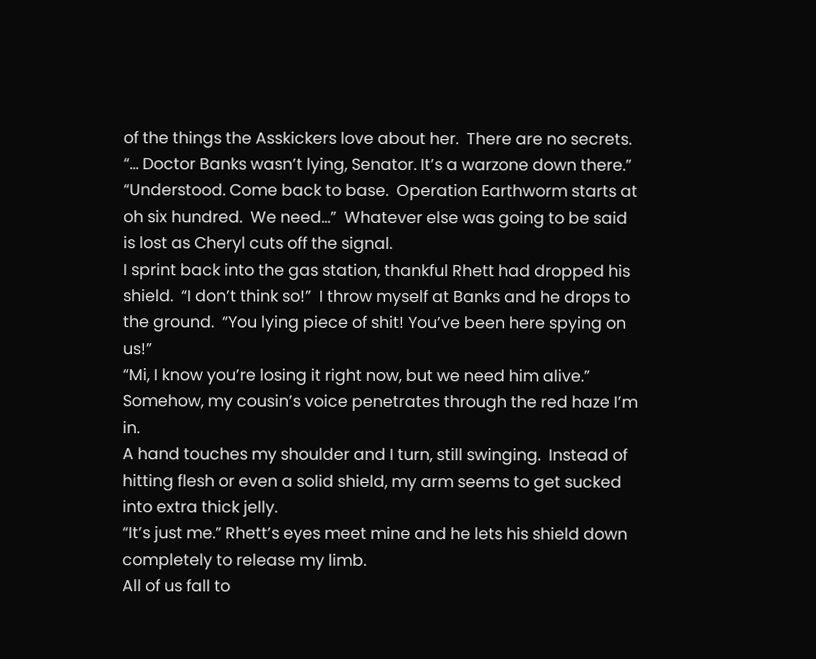of the things the Asskickers love about her.  There are no secrets.
“… Doctor Banks wasn’t lying, Senator. It’s a warzone down there.”
“Understood. Come back to base.  Operation Earthworm starts at oh six hundred.  We need…”  Whatever else was going to be said is lost as Cheryl cuts off the signal.
I sprint back into the gas station, thankful Rhett had dropped his shield.  “I don’t think so!”  I throw myself at Banks and he drops to the ground.  “You lying piece of shit! You’ve been here spying on us!”
“Mi, I know you’re losing it right now, but we need him alive.” Somehow, my cousin’s voice penetrates through the red haze I’m in.
A hand touches my shoulder and I turn, still swinging.  Instead of hitting flesh or even a solid shield, my arm seems to get sucked into extra thick jelly.
“It’s just me.” Rhett’s eyes meet mine and he lets his shield down completely to release my limb.
All of us fall to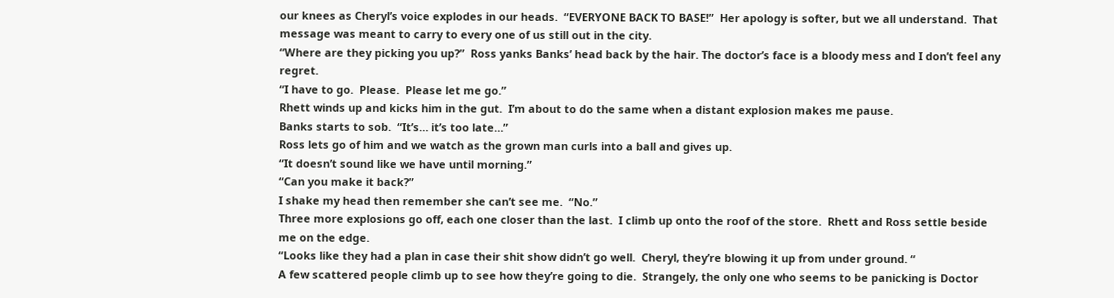our knees as Cheryl’s voice explodes in our heads.  “EVERYONE BACK TO BASE!”  Her apology is softer, but we all understand.  That message was meant to carry to every one of us still out in the city.
“Where are they picking you up?”  Ross yanks Banks’ head back by the hair. The doctor’s face is a bloody mess and I don’t feel any regret.
“I have to go.  Please.  Please let me go.”
Rhett winds up and kicks him in the gut.  I’m about to do the same when a distant explosion makes me pause.
Banks starts to sob.  “It’s… it’s too late…”
Ross lets go of him and we watch as the grown man curls into a ball and gives up.
“It doesn’t sound like we have until morning.”
“Can you make it back?”
I shake my head then remember she can’t see me.  “No.”
Three more explosions go off, each one closer than the last.  I climb up onto the roof of the store.  Rhett and Ross settle beside me on the edge.
“Looks like they had a plan in case their shit show didn’t go well.  Cheryl, they’re blowing it up from under ground. “
A few scattered people climb up to see how they’re going to die.  Strangely, the only one who seems to be panicking is Doctor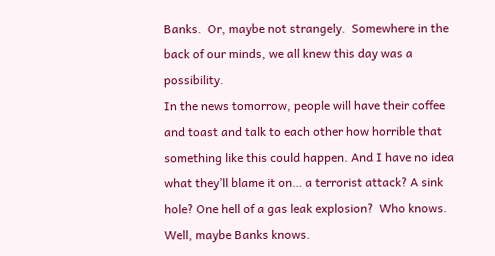Banks.  Or, maybe not strangely.  Somewhere in the back of our minds, we all knew this day was a possibility.
In the news tomorrow, people will have their coffee and toast and talk to each other how horrible that something like this could happen. And I have no idea what they’ll blame it on… a terrorist attack? A sink hole? One hell of a gas leak explosion?  Who knows.   Well, maybe Banks knows.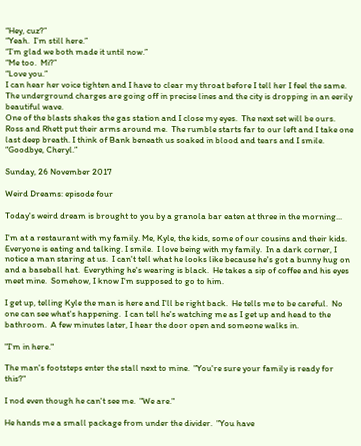“Hey, cuz?”
“Yeah.  I’m still here.”
“I’m glad we both made it until now.”
“Me too.  Mi?”
“Love you.”
I can hear her voice tighten and I have to clear my throat before I tell her I feel the same.
The underground charges are going off in precise lines and the city is dropping in an eerily beautiful wave.
One of the blasts shakes the gas station and I close my eyes.  The next set will be ours.  Ross and Rhett put their arms around me.  The rumble starts far to our left and I take one last deep breath. I think of Bank beneath us soaked in blood and tears and I smile.
“Goodbye, Cheryl.”

Sunday, 26 November 2017

Weird Dreams: episode four

Today's weird dream is brought to you by a granola bar eaten at three in the morning...

I'm at a restaurant with my family. Me, Kyle, the kids, some of our cousins and their kids.  Everyone is eating and talking. I smile.  I love being with my family.  In a dark corner, I notice a man staring at us.  I can't tell what he looks like because he's got a bunny hug on and a baseball hat.  Everything he's wearing is black.  He takes a sip of coffee and his eyes meet mine.  Somehow, I know I'm supposed to go to him.

I get up, telling Kyle the man is here and I'll be right back.  He tells me to be careful.  No one can see what's happening.  I can tell he's watching me as I get up and head to the bathroom.  A few minutes later, I hear the door open and someone walks in.

"I'm in here."

The man's footsteps enter the stall next to mine.  "You're sure your family is ready for this?"

I nod even though he can't see me.  "We are."

He hands me a small package from under the divider.  "You have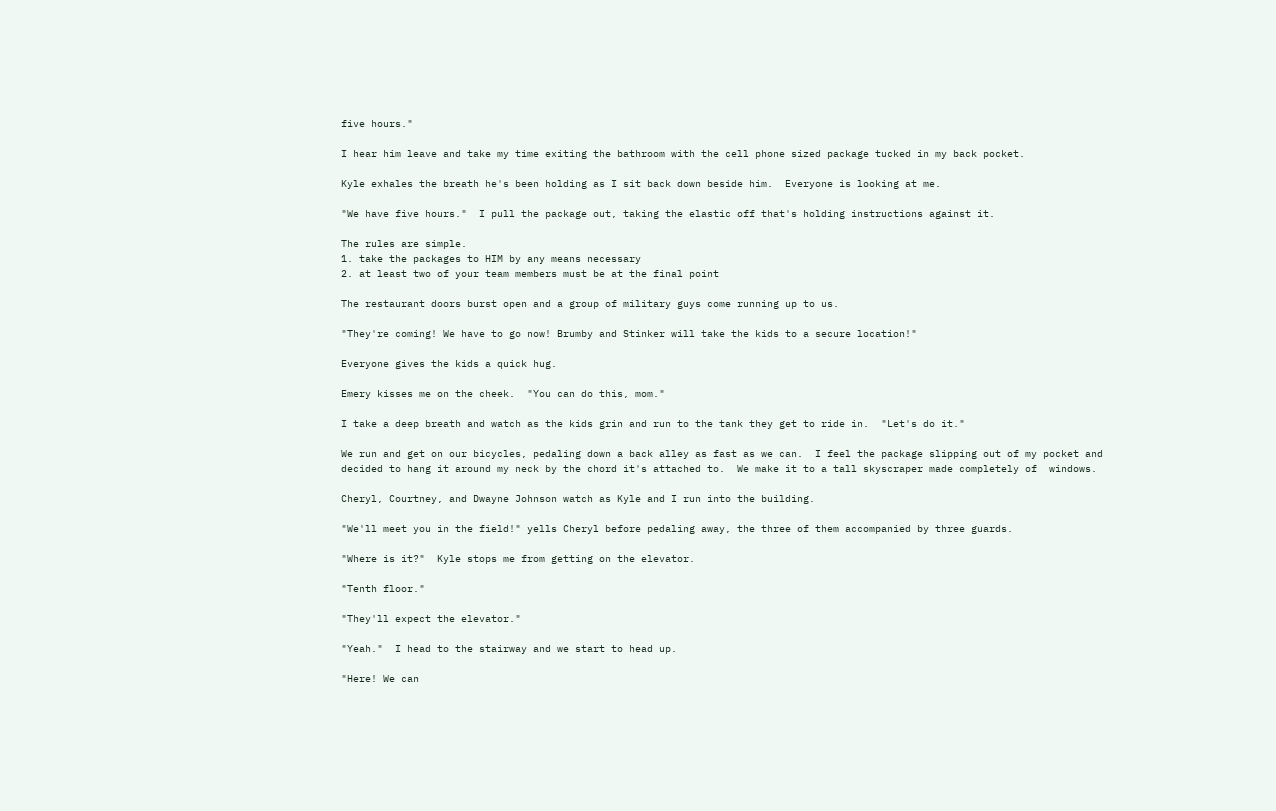five hours."

I hear him leave and take my time exiting the bathroom with the cell phone sized package tucked in my back pocket.

Kyle exhales the breath he's been holding as I sit back down beside him.  Everyone is looking at me.

"We have five hours."  I pull the package out, taking the elastic off that's holding instructions against it.

The rules are simple.
1. take the packages to HIM by any means necessary
2. at least two of your team members must be at the final point

The restaurant doors burst open and a group of military guys come running up to us.

"They're coming! We have to go now! Brumby and Stinker will take the kids to a secure location!"

Everyone gives the kids a quick hug.

Emery kisses me on the cheek.  "You can do this, mom."

I take a deep breath and watch as the kids grin and run to the tank they get to ride in.  "Let's do it."

We run and get on our bicycles, pedaling down a back alley as fast as we can.  I feel the package slipping out of my pocket and decided to hang it around my neck by the chord it's attached to.  We make it to a tall skyscraper made completely of  windows.

Cheryl, Courtney, and Dwayne Johnson watch as Kyle and I run into the building.

"We'll meet you in the field!" yells Cheryl before pedaling away, the three of them accompanied by three guards.

"Where is it?"  Kyle stops me from getting on the elevator.

"Tenth floor."

"They'll expect the elevator."

"Yeah."  I head to the stairway and we start to head up.

"Here! We can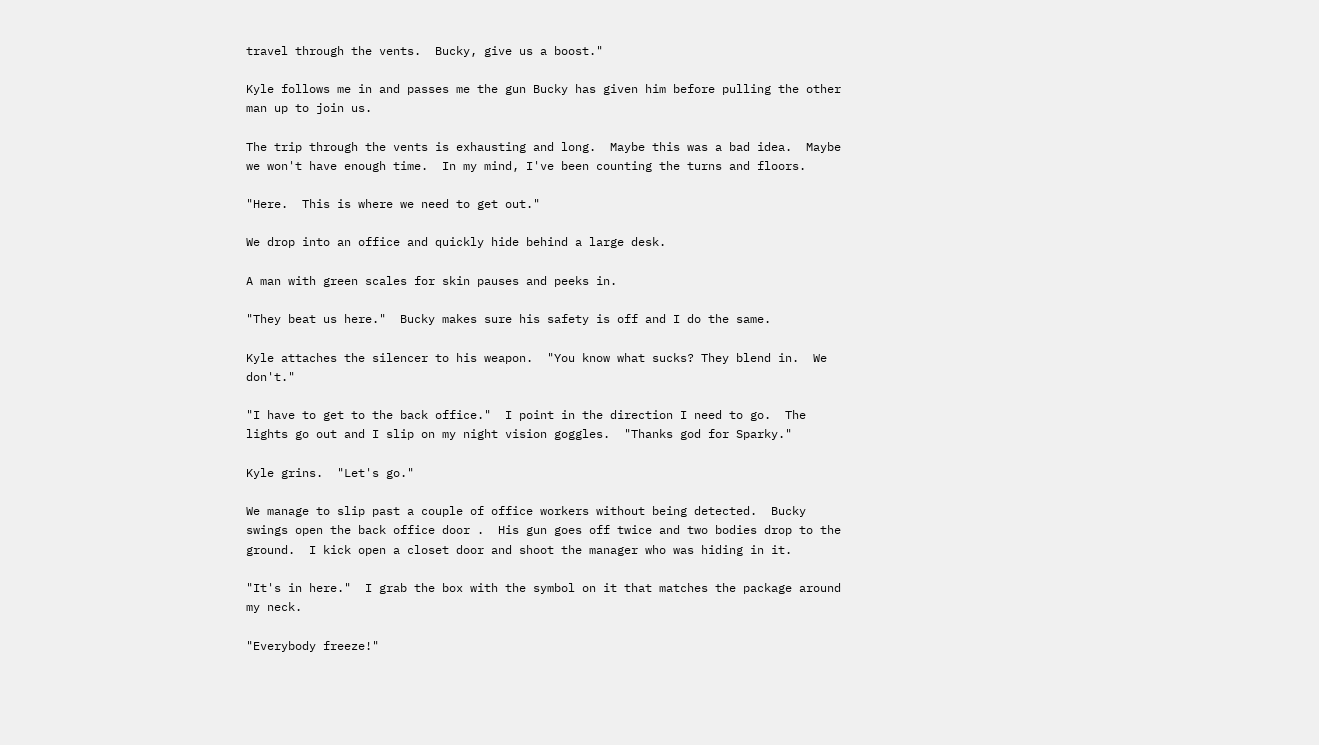travel through the vents.  Bucky, give us a boost."

Kyle follows me in and passes me the gun Bucky has given him before pulling the other man up to join us.

The trip through the vents is exhausting and long.  Maybe this was a bad idea.  Maybe we won't have enough time.  In my mind, I've been counting the turns and floors.

"Here.  This is where we need to get out."

We drop into an office and quickly hide behind a large desk.

A man with green scales for skin pauses and peeks in.

"They beat us here."  Bucky makes sure his safety is off and I do the same.

Kyle attaches the silencer to his weapon.  "You know what sucks? They blend in.  We don't."

"I have to get to the back office."  I point in the direction I need to go.  The lights go out and I slip on my night vision goggles.  "Thanks god for Sparky."

Kyle grins.  "Let's go."

We manage to slip past a couple of office workers without being detected.  Bucky swings open the back office door .  His gun goes off twice and two bodies drop to the ground.  I kick open a closet door and shoot the manager who was hiding in it.

"It's in here."  I grab the box with the symbol on it that matches the package around my neck.

"Everybody freeze!"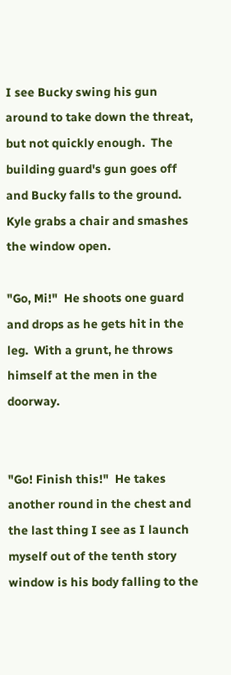I see Bucky swing his gun around to take down the threat, but not quickly enough.  The building guard's gun goes off and Bucky falls to the ground.  Kyle grabs a chair and smashes the window open.

"Go, Mi!"  He shoots one guard and drops as he gets hit in the leg.  With a grunt, he throws himself at the men in the doorway.


"Go! Finish this!"  He takes another round in the chest and the last thing I see as I launch myself out of the tenth story window is his body falling to the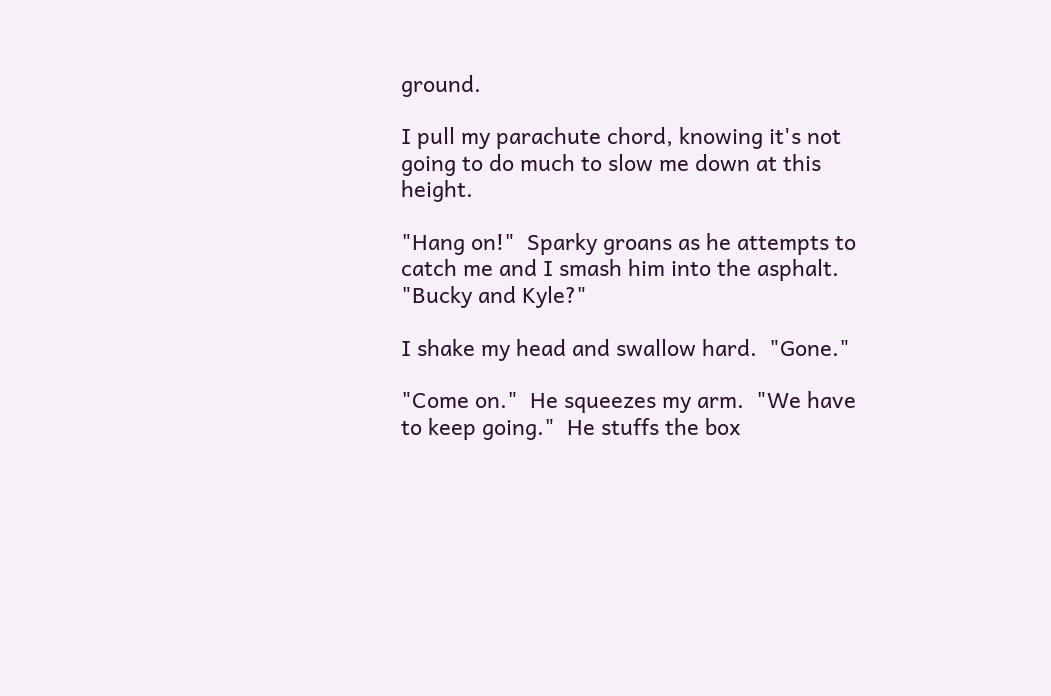ground.

I pull my parachute chord, knowing it's not going to do much to slow me down at this height.

"Hang on!"  Sparky groans as he attempts to catch me and I smash him into the asphalt.  "Bucky and Kyle?"

I shake my head and swallow hard.  "Gone."

"Come on."  He squeezes my arm.  "We have to keep going."  He stuffs the box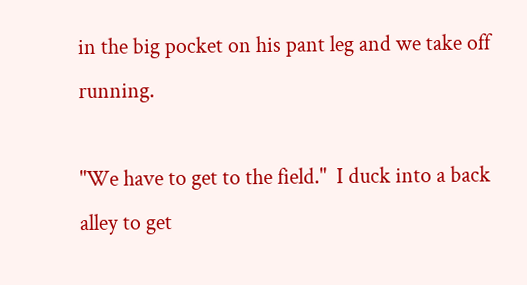in the big pocket on his pant leg and we take off running.

"We have to get to the field."  I duck into a back alley to get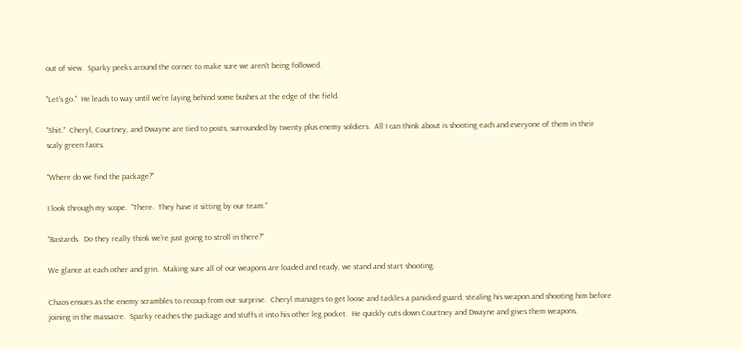out of view.  Sparky peeks around the corner to make sure we aren't being followed.

"Let's go."  He leads to way until we're laying behind some bushes at the edge of the field.

"Shit."  Cheryl, Courtney, and Dwayne are tied to posts, surrounded by twenty plus enemy soldiers.  All I can think about is shooting each and everyone of them in their scaly green faces.

"Where do we find the package?"

I look through my scope.  "There.  They have it sitting by our team."

"Bastards.  Do they really think we're just going to stroll in there?"

We glance at each other and grin.  Making sure all of our weapons are loaded and ready, we stand and start shooting.

Chaos ensues as the enemy scrambles to recoup from our surprise.  Cheryl manages to get loose and tackles a panicked guard, stealing his weapon and shooting him before joining in the massacre.  Sparky reaches the package and stuffs it into his other leg pocket.  He quickly cuts down Courtney and Dwayne and gives them weapons.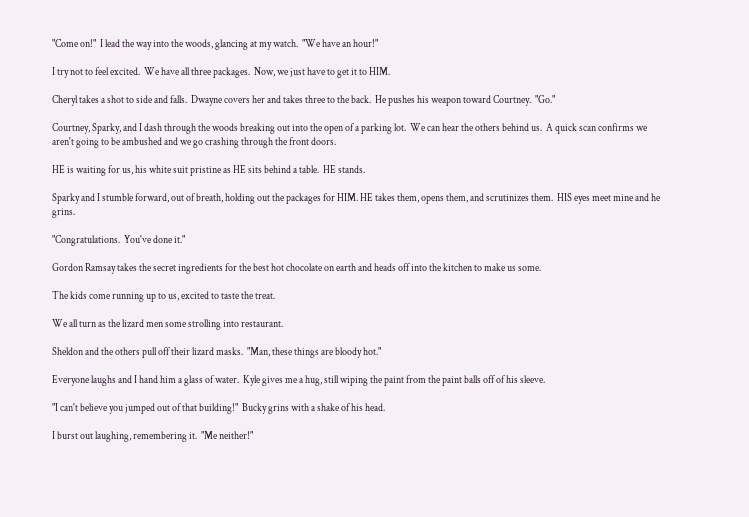"Come on!"  I lead the way into the woods, glancing at my watch.  "We have an hour!"

I try not to feel excited.  We have all three packages.  Now, we just have to get it to HIM.

Cheryl takes a shot to side and falls.  Dwayne covers her and takes three to the back.  He pushes his weapon toward Courtney.  "Go."

Courtney, Sparky, and I dash through the woods breaking out into the open of a parking lot.  We can hear the others behind us.  A quick scan confirms we aren't going to be ambushed and we go crashing through the front doors.

HE is waiting for us, his white suit pristine as HE sits behind a table.  HE stands.

Sparky and I stumble forward, out of breath, holding out the packages for HIM. HE takes them, opens them, and scrutinizes them.  HIS eyes meet mine and he grins.

"Congratulations.  You've done it."

Gordon Ramsay takes the secret ingredients for the best hot chocolate on earth and heads off into the kitchen to make us some.

The kids come running up to us, excited to taste the treat.

We all turn as the lizard men some strolling into restaurant.

Sheldon and the others pull off their lizard masks.  "Man, these things are bloody hot."

Everyone laughs and I hand him a glass of water.  Kyle gives me a hug, still wiping the paint from the paint balls off of his sleeve.

"I can't believe you jumped out of that building!"  Bucky grins with a shake of his head.

I burst out laughing, remembering it.  "Me neither!"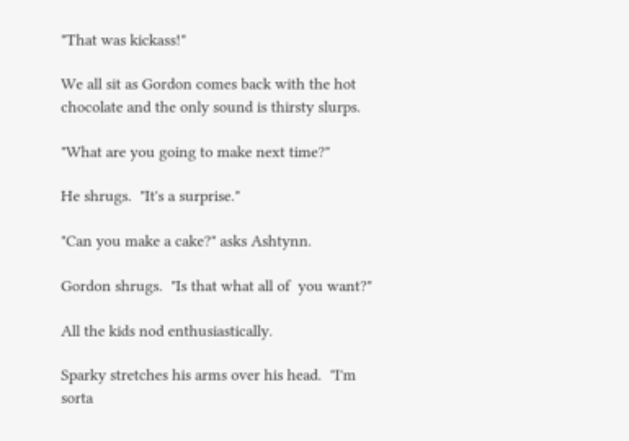"That was kickass!"

We all sit as Gordon comes back with the hot chocolate and the only sound is thirsty slurps.

"What are you going to make next time?"

He shrugs.  "It's a surprise."

"Can you make a cake?" asks Ashtynn.

Gordon shrugs.  "Is that what all of  you want?"

All the kids nod enthusiastically.

Sparky stretches his arms over his head.  "I'm sorta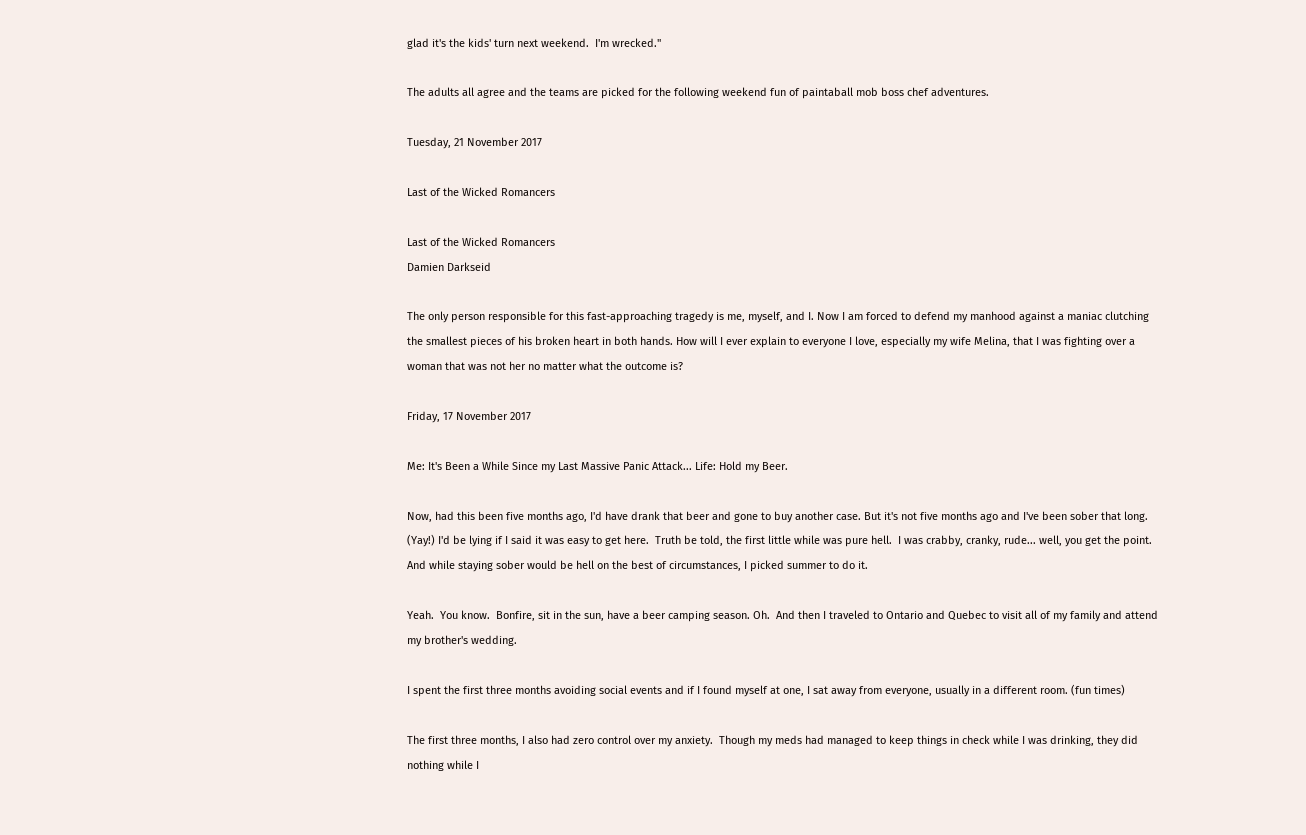glad it's the kids' turn next weekend.  I'm wrecked."

The adults all agree and the teams are picked for the following weekend fun of paintaball mob boss chef adventures.

Tuesday, 21 November 2017

Last of the Wicked Romancers

Last of the Wicked Romancers
Damien Darkseid

The only person responsible for this fast-approaching tragedy is me, myself, and I. Now I am forced to defend my manhood against a maniac clutching the smallest pieces of his broken heart in both hands. How will I ever explain to everyone I love, especially my wife Melina, that I was fighting over a woman that was not her no matter what the outcome is?

Friday, 17 November 2017

Me: It's Been a While Since my Last Massive Panic Attack... Life: Hold my Beer.

Now, had this been five months ago, I'd have drank that beer and gone to buy another case. But it's not five months ago and I've been sober that long.  (Yay!) I'd be lying if I said it was easy to get here.  Truth be told, the first little while was pure hell.  I was crabby, cranky, rude... well, you get the point.  And while staying sober would be hell on the best of circumstances, I picked summer to do it.

Yeah.  You know.  Bonfire, sit in the sun, have a beer camping season. Oh.  And then I traveled to Ontario and Quebec to visit all of my family and attend my brother's wedding.

I spent the first three months avoiding social events and if I found myself at one, I sat away from everyone, usually in a different room. (fun times)

The first three months, I also had zero control over my anxiety.  Though my meds had managed to keep things in check while I was drinking, they did nothing while I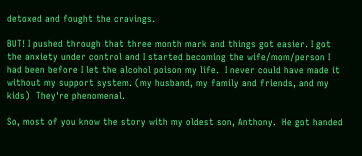detoxed and fought the cravings.

BUT! I pushed through that three month mark and things got easier. I got the anxiety under control and I started becoming the wife/mom/person I had been before I let the alcohol poison my life.  I never could have made it without my support system. (my husband, my family and friends, and my kids)  They're phenomenal.

So, most of you know the story with my oldest son, Anthony.  He got handed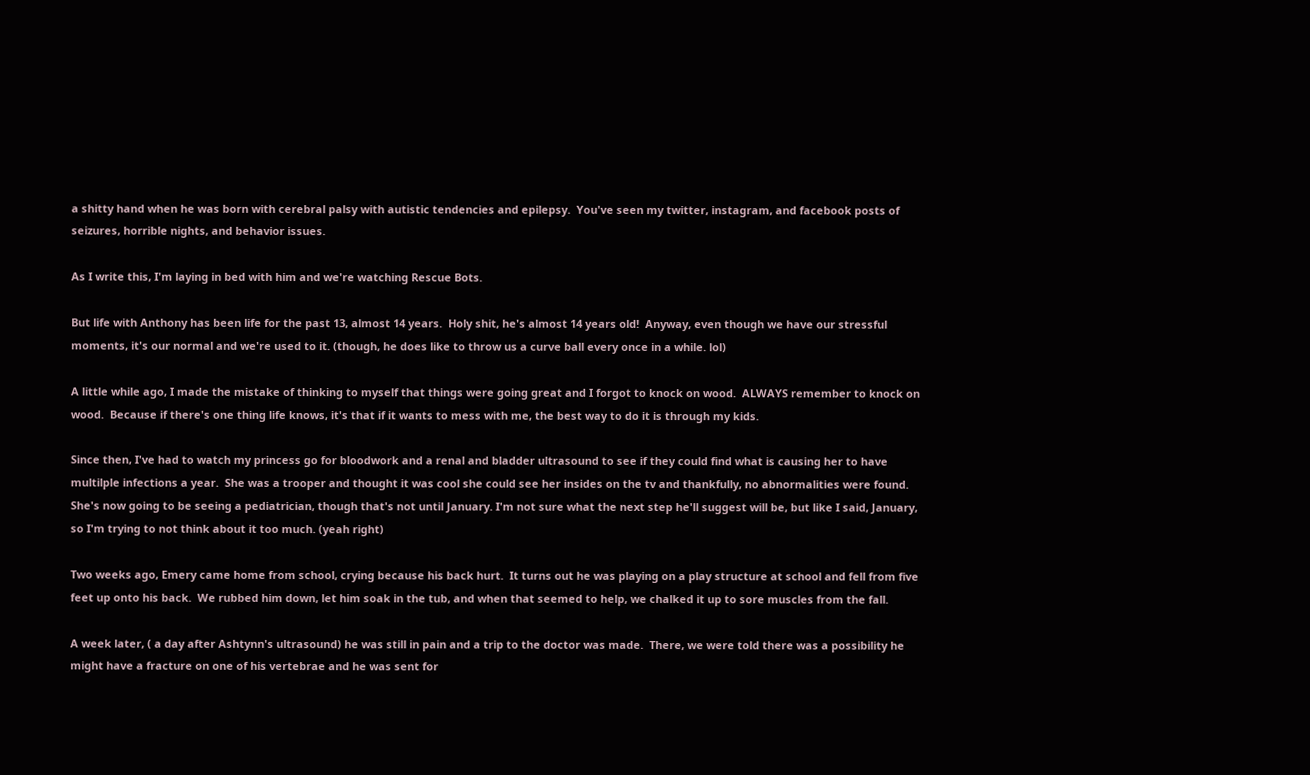a shitty hand when he was born with cerebral palsy with autistic tendencies and epilepsy.  You've seen my twitter, instagram, and facebook posts of seizures, horrible nights, and behavior issues.

As I write this, I'm laying in bed with him and we're watching Rescue Bots.

But life with Anthony has been life for the past 13, almost 14 years.  Holy shit, he's almost 14 years old!  Anyway, even though we have our stressful moments, it's our normal and we're used to it. (though, he does like to throw us a curve ball every once in a while. lol)

A little while ago, I made the mistake of thinking to myself that things were going great and I forgot to knock on wood.  ALWAYS remember to knock on wood.  Because if there's one thing life knows, it's that if it wants to mess with me, the best way to do it is through my kids.

Since then, I've had to watch my princess go for bloodwork and a renal and bladder ultrasound to see if they could find what is causing her to have multilple infections a year.  She was a trooper and thought it was cool she could see her insides on the tv and thankfully, no abnormalities were found. She's now going to be seeing a pediatrician, though that's not until January. I'm not sure what the next step he'll suggest will be, but like I said, January, so I'm trying to not think about it too much. (yeah right)

Two weeks ago, Emery came home from school, crying because his back hurt.  It turns out he was playing on a play structure at school and fell from five feet up onto his back.  We rubbed him down, let him soak in the tub, and when that seemed to help, we chalked it up to sore muscles from the fall.

A week later, ( a day after Ashtynn's ultrasound) he was still in pain and a trip to the doctor was made.  There, we were told there was a possibility he might have a fracture on one of his vertebrae and he was sent for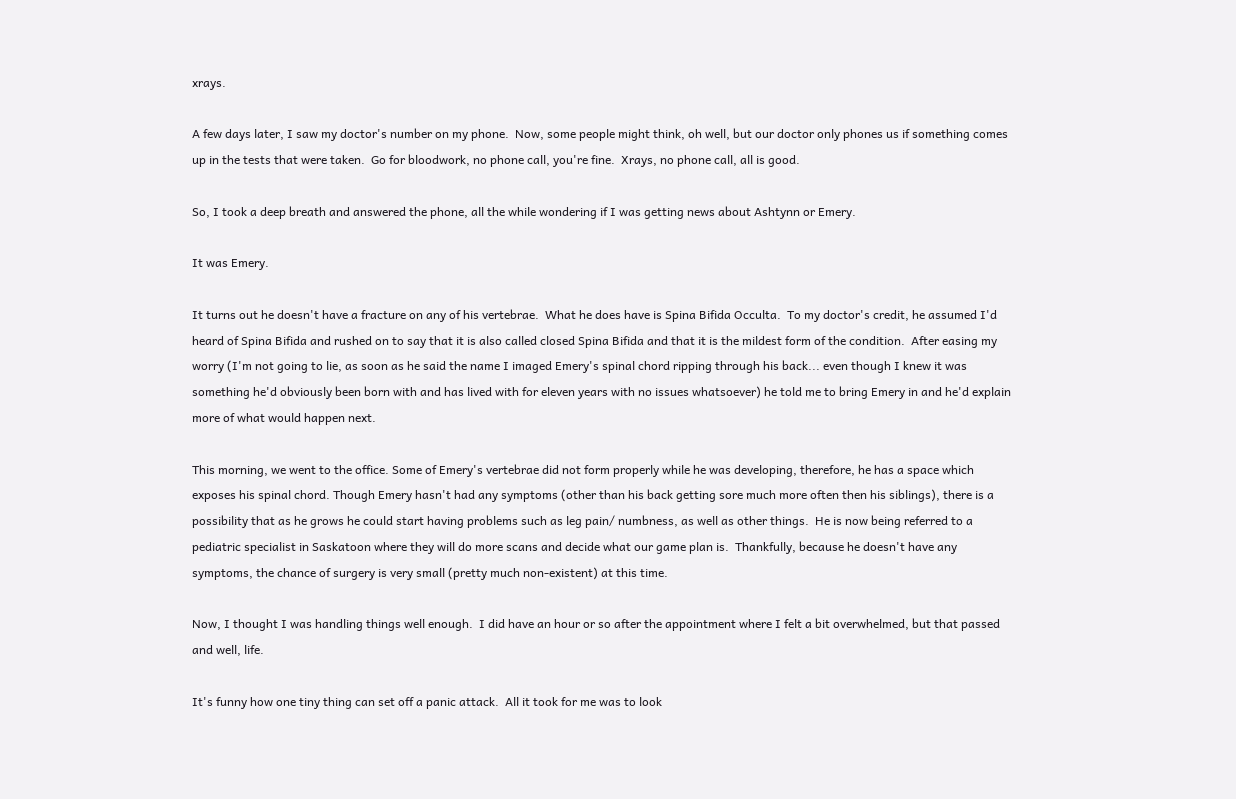xrays.

A few days later, I saw my doctor's number on my phone.  Now, some people might think, oh well, but our doctor only phones us if something comes up in the tests that were taken.  Go for bloodwork, no phone call, you're fine.  Xrays, no phone call, all is good.

So, I took a deep breath and answered the phone, all the while wondering if I was getting news about Ashtynn or Emery.

It was Emery.

It turns out he doesn't have a fracture on any of his vertebrae.  What he does have is Spina Bifida Occulta.  To my doctor's credit, he assumed I'd heard of Spina Bifida and rushed on to say that it is also called closed Spina Bifida and that it is the mildest form of the condition.  After easing my worry (I'm not going to lie, as soon as he said the name I imaged Emery's spinal chord ripping through his back... even though I knew it was something he'd obviously been born with and has lived with for eleven years with no issues whatsoever) he told me to bring Emery in and he'd explain more of what would happen next.

This morning, we went to the office. Some of Emery's vertebrae did not form properly while he was developing, therefore, he has a space which exposes his spinal chord. Though Emery hasn't had any symptoms (other than his back getting sore much more often then his siblings), there is a possibility that as he grows he could start having problems such as leg pain/ numbness, as well as other things.  He is now being referred to a pediatric specialist in Saskatoon where they will do more scans and decide what our game plan is.  Thankfully, because he doesn't have any symptoms, the chance of surgery is very small (pretty much non-existent) at this time.

Now, I thought I was handling things well enough.  I did have an hour or so after the appointment where I felt a bit overwhelmed, but that passed and well, life.

It's funny how one tiny thing can set off a panic attack.  All it took for me was to look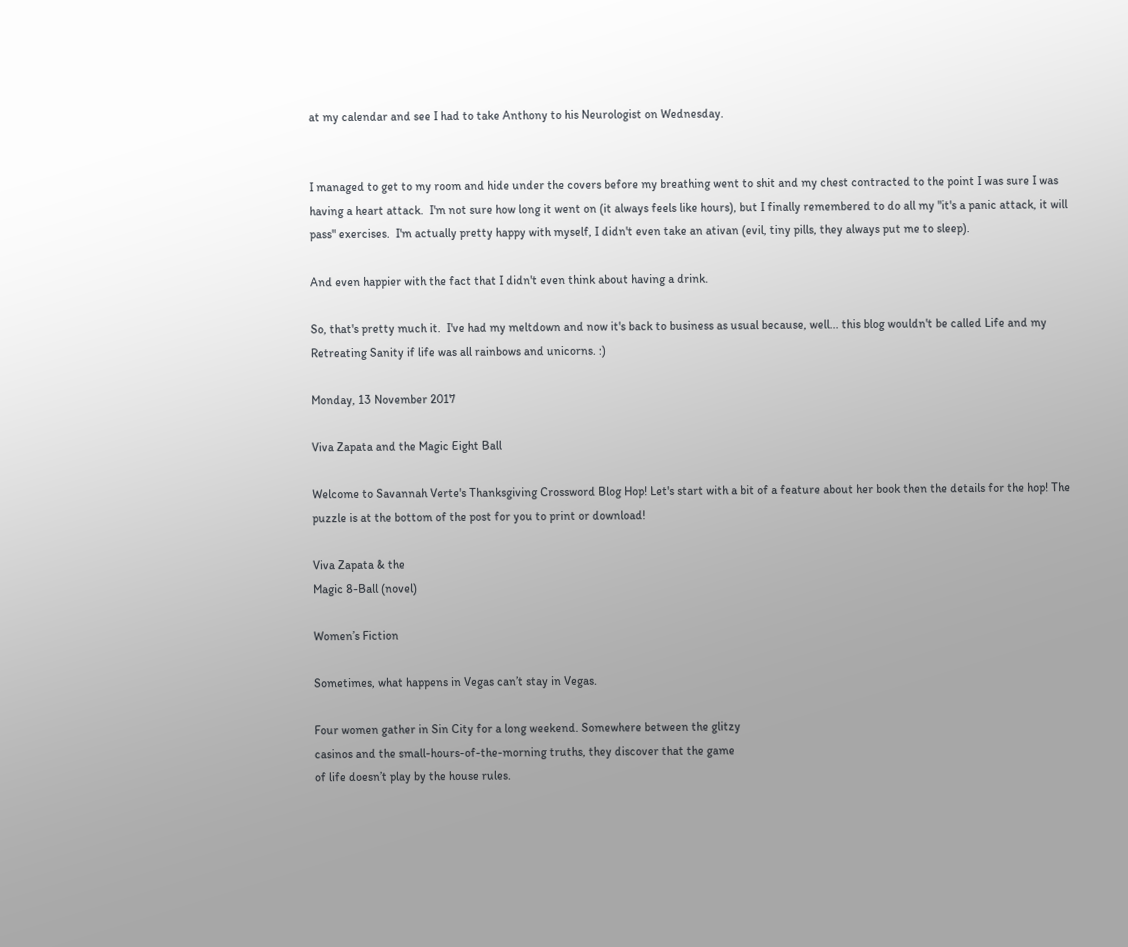at my calendar and see I had to take Anthony to his Neurologist on Wednesday.


I managed to get to my room and hide under the covers before my breathing went to shit and my chest contracted to the point I was sure I was having a heart attack.  I'm not sure how long it went on (it always feels like hours), but I finally remembered to do all my "it's a panic attack, it will pass" exercises.  I'm actually pretty happy with myself, I didn't even take an ativan (evil, tiny pills, they always put me to sleep).

And even happier with the fact that I didn't even think about having a drink.

So, that's pretty much it.  I've had my meltdown and now it's back to business as usual because, well... this blog wouldn't be called Life and my Retreating Sanity if life was all rainbows and unicorns. :)

Monday, 13 November 2017

Viva Zapata and the Magic Eight Ball

Welcome to Savannah Verte's Thanksgiving Crossword Blog Hop! Let's start with a bit of a feature about her book then the details for the hop! The puzzle is at the bottom of the post for you to print or download!

Viva Zapata & the
Magic 8-Ball (novel)

Women’s Fiction

Sometimes, what happens in Vegas can’t stay in Vegas.

Four women gather in Sin City for a long weekend. Somewhere between the glitzy
casinos and the small-hours-of-the-morning truths, they discover that the game
of life doesn’t play by the house rules.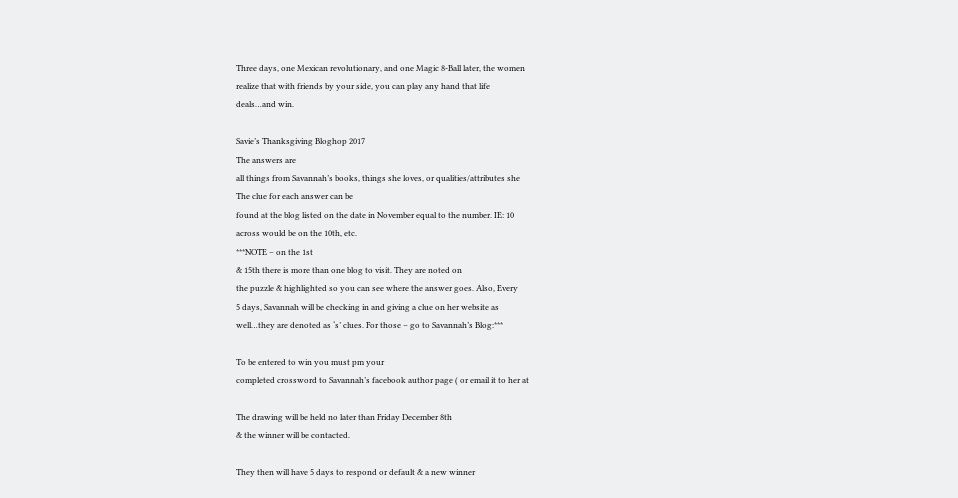Three days, one Mexican revolutionary, and one Magic 8-Ball later, the women
realize that with friends by your side, you can play any hand that life
deals…and win.

Savie’s Thanksgiving Bloghop 2017
The answers are
all things from Savannah’s books, things she loves, or qualities/attributes she
The clue for each answer can be
found at the blog listed on the date in November equal to the number. IE: 10
across would be on the 10th, etc.
***NOTE – on the 1st
& 15th there is more than one blog to visit. They are noted on
the puzzle & highlighted so you can see where the answer goes. Also, Every
5 days, Savannah will be checking in and giving a clue on her website as
well…they are denoted as ‘s’ clues. For those – go to Savannah’s Blog:***

To be entered to win you must pm your
completed crossword to Savannah’s facebook author page ( or email it to her at

The drawing will be held no later than Friday December 8th
& the winner will be contacted.

They then will have 5 days to respond or default & a new winner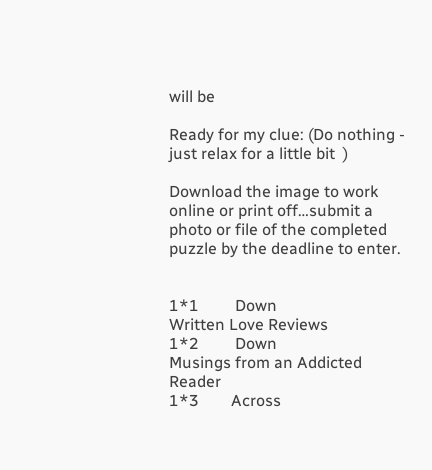will be

Ready for my clue: (Do nothing - just relax for a little bit  )

Download the image to work online or print off…submit a photo or file of the completed puzzle by the deadline to enter.


1*1         Down                   Written Love Reviews
1*2         Down                   Musings from an Addicted Reader
1*3        Across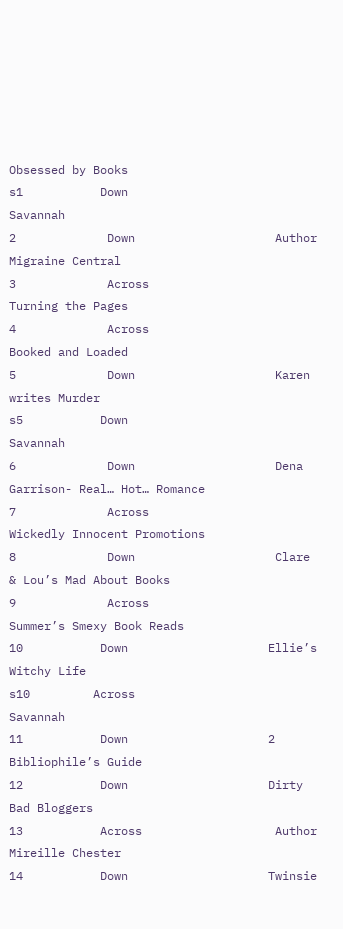Obsessed by Books
s1           Down                    Savannah
2             Down                    Author Migraine Central
3             Across                   Turning the Pages
4             Across                   Booked and Loaded
5             Down                    Karen writes Murder
s5           Down                    Savannah
6             Down                    Dena Garrison- Real… Hot… Romance
7             Across                   Wickedly Innocent Promotions
8             Down                    Clare & Lou’s Mad About Books
9             Across                   Summer’s Smexy Book Reads
10           Down                    Ellie’s Witchy Life
s10         Across                   Savannah
11           Down                    2 Bibliophile’s Guide
12           Down                    Dirty Bad Bloggers
13           Across                   Author Mireille Chester
14           Down                    Twinsie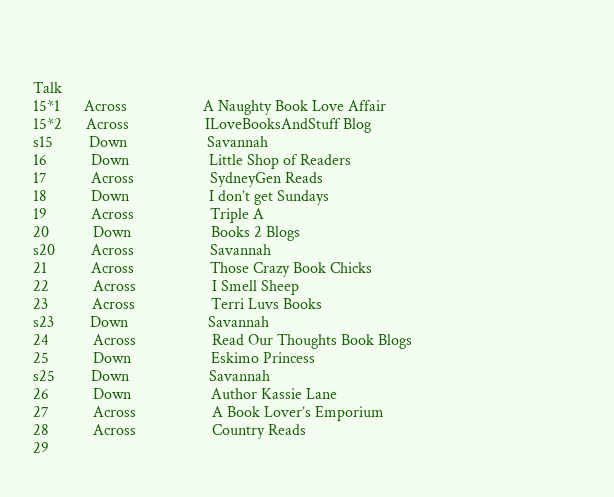Talk
15*1      Across                   A Naughty Book Love Affair
15*2      Across                   ILoveBooksAndStuff Blog
s15         Down                    Savannah
16           Down                    Little Shop of Readers
17           Across                   SydneyGen Reads
18           Down                    I don’t get Sundays
19           Across                   Triple A
20           Down                    Books 2 Blogs
s20         Across                   Savannah
21           Across                   Those Crazy Book Chicks
22           Across                   I Smell Sheep
23           Across                   Terri Luvs Books
s23         Down                    Savannah
24           Across                   Read Our Thoughts Book Blogs
25           Down                    Eskimo Princess
s25         Down                    Savannah
26           Down                    Author Kassie Lane
27           Across                   A Book Lover’s Emporium
28           Across                   Country Reads
29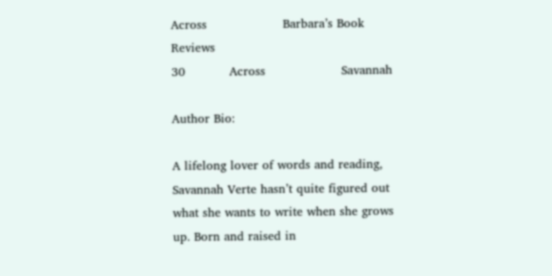Across                   Barbara’s Book Reviews
30           Across                   Savannah

Author Bio:

A lifelong lover of words and reading, Savannah Verte hasn’t quite figured out what she wants to write when she grows up. Born and raised in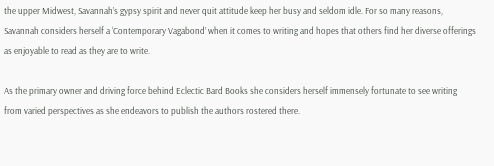the upper Midwest, Savannah’s gypsy spirit and never quit attitude keep her busy and seldom idle. For so many reasons, Savannah considers herself a ‘Contemporary Vagabond’ when it comes to writing and hopes that others find her diverse offerings as enjoyable to read as they are to write.

As the primary owner and driving force behind Eclectic Bard Books she considers herself immensely fortunate to see writing from varied perspectives as she endeavors to publish the authors rostered there.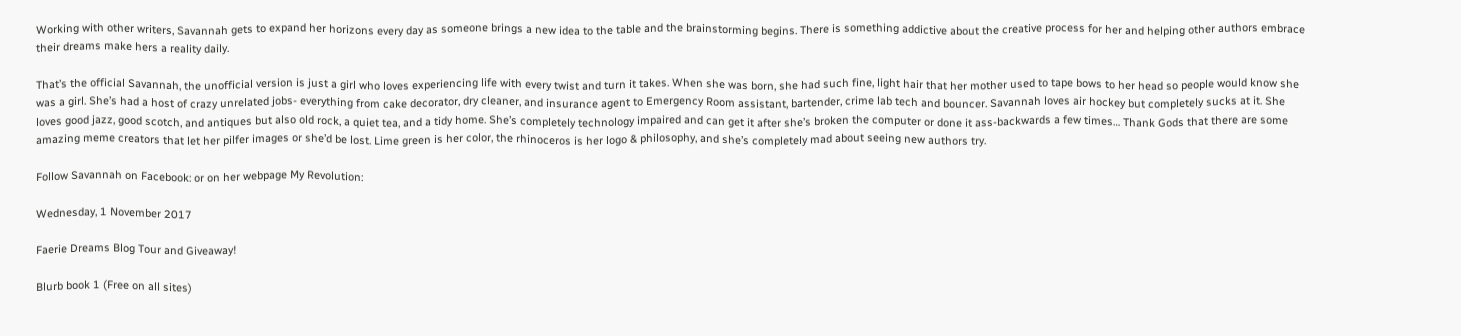Working with other writers, Savannah gets to expand her horizons every day as someone brings a new idea to the table and the brainstorming begins. There is something addictive about the creative process for her and helping other authors embrace their dreams make hers a reality daily.

That’s the official Savannah, the unofficial version is just a girl who loves experiencing life with every twist and turn it takes. When she was born, she had such fine, light hair that her mother used to tape bows to her head so people would know she was a girl. She’s had a host of crazy unrelated jobs- everything from cake decorator, dry cleaner, and insurance agent to Emergency Room assistant, bartender, crime lab tech and bouncer. Savannah loves air hockey but completely sucks at it. She loves good jazz, good scotch, and antiques but also old rock, a quiet tea, and a tidy home. She’s completely technology impaired and can get it after she’s broken the computer or done it ass-backwards a few times… Thank Gods that there are some amazing meme creators that let her pilfer images or she’d be lost. Lime green is her color, the rhinoceros is her logo & philosophy, and she’s completely mad about seeing new authors try.

Follow Savannah on Facebook: or on her webpage My Revolution:

Wednesday, 1 November 2017

Faerie Dreams Blog Tour and Giveaway!

Blurb book 1 (Free on all sites)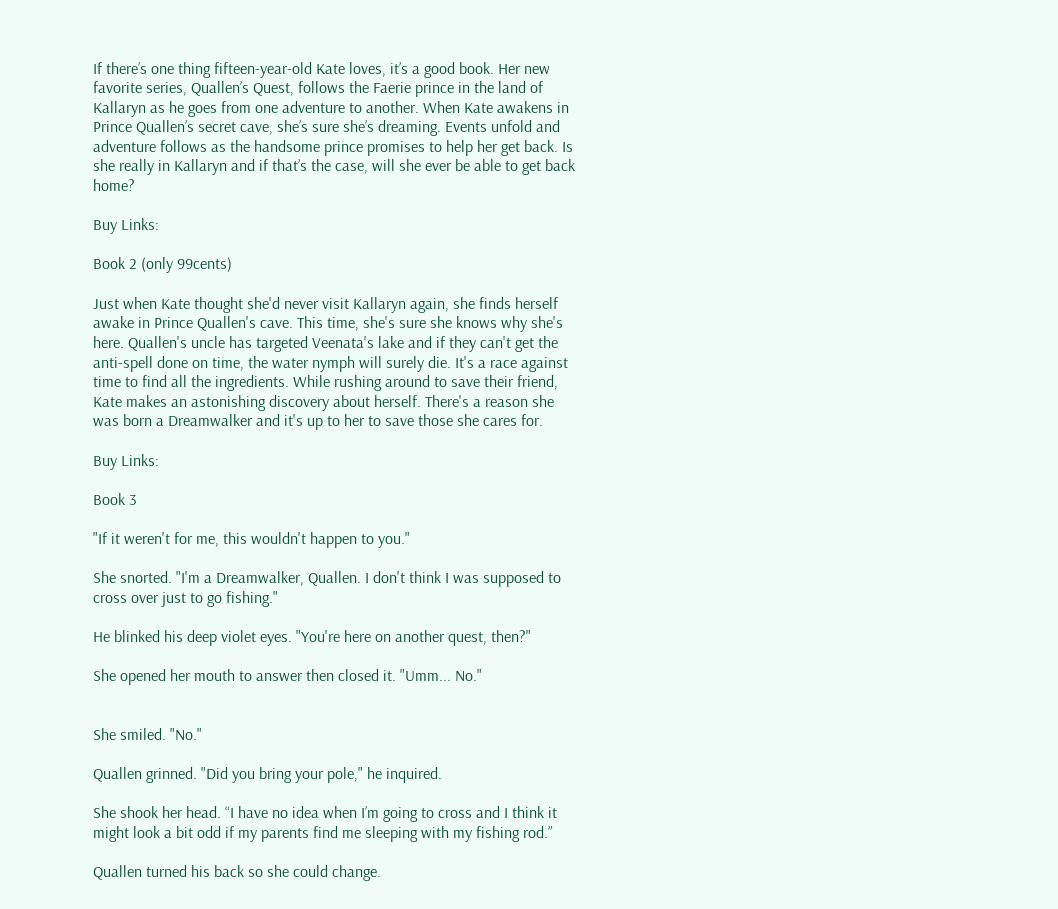If there’s one thing fifteen-year-old Kate loves, it’s a good book. Her new favorite series, Quallen’s Quest, follows the Faerie prince in the land of Kallaryn as he goes from one adventure to another. When Kate awakens in Prince Quallen’s secret cave, she’s sure she’s dreaming. Events unfold and adventure follows as the handsome prince promises to help her get back. Is she really in Kallaryn and if that’s the case, will she ever be able to get back home?

Buy Links:

Book 2 (only 99cents)

Just when Kate thought she'd never visit Kallaryn again, she finds herself awake in Prince Quallen's cave. This time, she's sure she knows why she's here. Quallen's uncle has targeted Veenata's lake and if they can't get the anti-spell done on time, the water nymph will surely die. It's a race against time to find all the ingredients. While rushing around to save their friend, Kate makes an astonishing discovery about herself. There's a reason she was born a Dreamwalker and it's up to her to save those she cares for.

Buy Links:

Book 3

"If it weren't for me, this wouldn't happen to you."

She snorted. "I'm a Dreamwalker, Quallen. I don't think I was supposed to cross over just to go fishing."

He blinked his deep violet eyes. "You're here on another quest, then?"

She opened her mouth to answer then closed it. "Umm... No."


She smiled. "No."

Quallen grinned. "Did you bring your pole," he inquired.

She shook her head. “I have no idea when I’m going to cross and I think it might look a bit odd if my parents find me sleeping with my fishing rod.”

Quallen turned his back so she could change.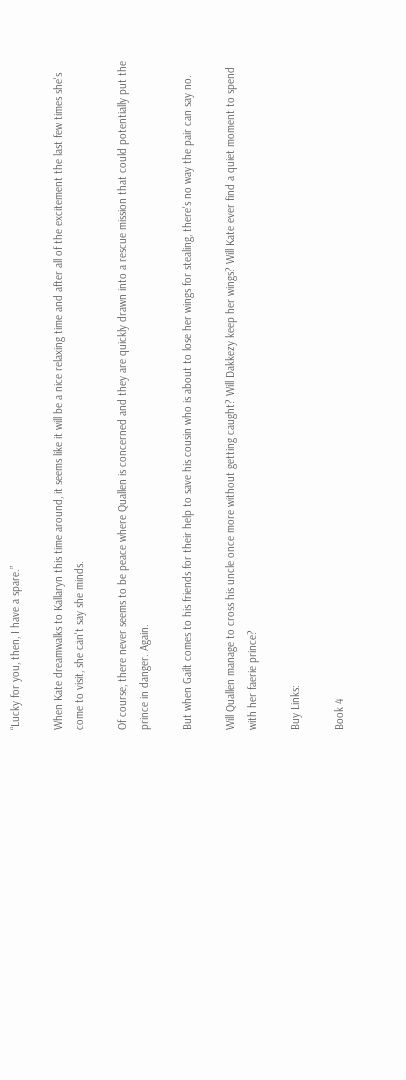“Lucky for you, then, I have a spare.”

When Kate dreamwalks to Kallaryn this time around, it seems like it will be a nice relaxing time and after all of the excitement the last few times she's come to visit, she can't say she minds.

Of course, there never seems to be peace where Quallen is concerned and they are quickly drawn into a rescue mission that could potentially put the prince in danger. Again.

But when Gailt comes to his friends for their help to save his cousin who is about to lose her wings for stealing, there's no way the pair can say no.

Will Quallen manage to cross his uncle once more without getting caught? Will Dakkezy keep her wings? Will Kate ever find a quiet moment to spend with her faerie prince?

Buy Links:

Book 4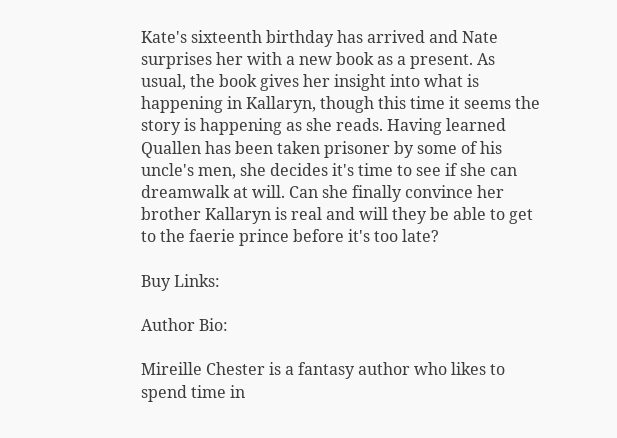Kate's sixteenth birthday has arrived and Nate surprises her with a new book as a present. As usual, the book gives her insight into what is happening in Kallaryn, though this time it seems the story is happening as she reads. Having learned Quallen has been taken prisoner by some of his uncle's men, she decides it's time to see if she can dreamwalk at will. Can she finally convince her brother Kallaryn is real and will they be able to get to the faerie prince before it's too late?

Buy Links:

Author Bio:

Mireille Chester is a fantasy author who likes to spend time in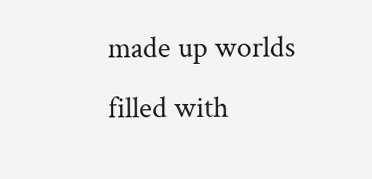made up worlds filled with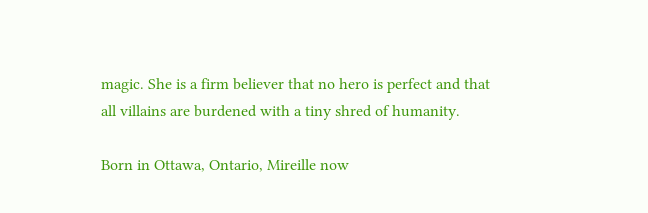magic. She is a firm believer that no hero is perfect and that all villains are burdened with a tiny shred of humanity.

Born in Ottawa, Ontario, Mireille now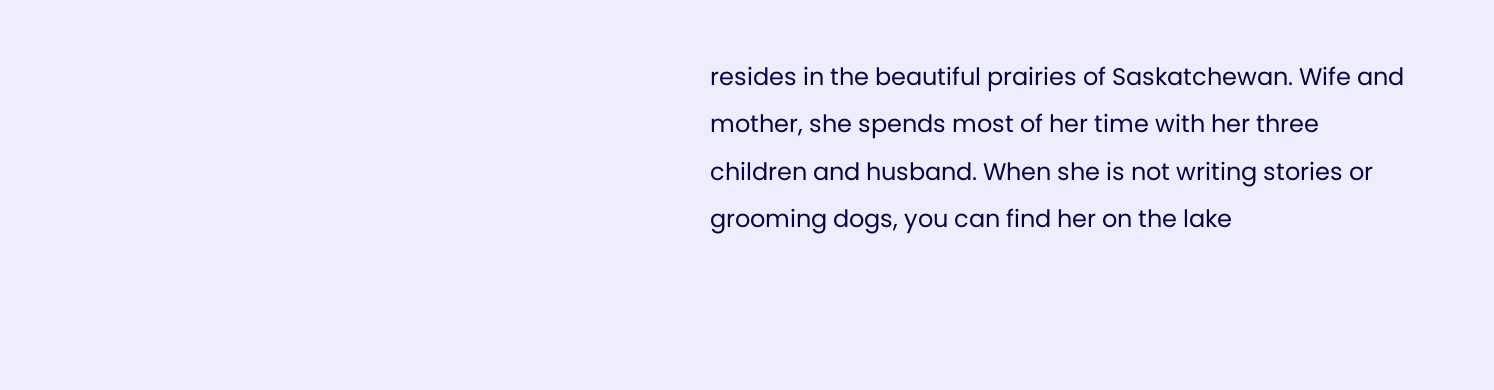resides in the beautiful prairies of Saskatchewan. Wife and mother, she spends most of her time with her three children and husband. When she is not writing stories or grooming dogs, you can find her on the lake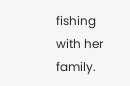fishing with her family.